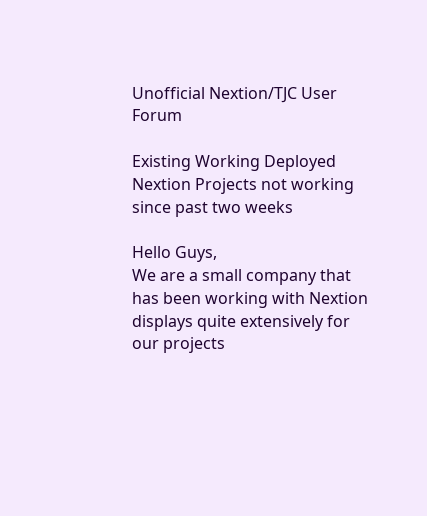Unofficial Nextion/TJC User Forum

Existing Working Deployed Nextion Projects not working since past two weeks

Hello Guys,
We are a small company that has been working with Nextion displays quite extensively for our projects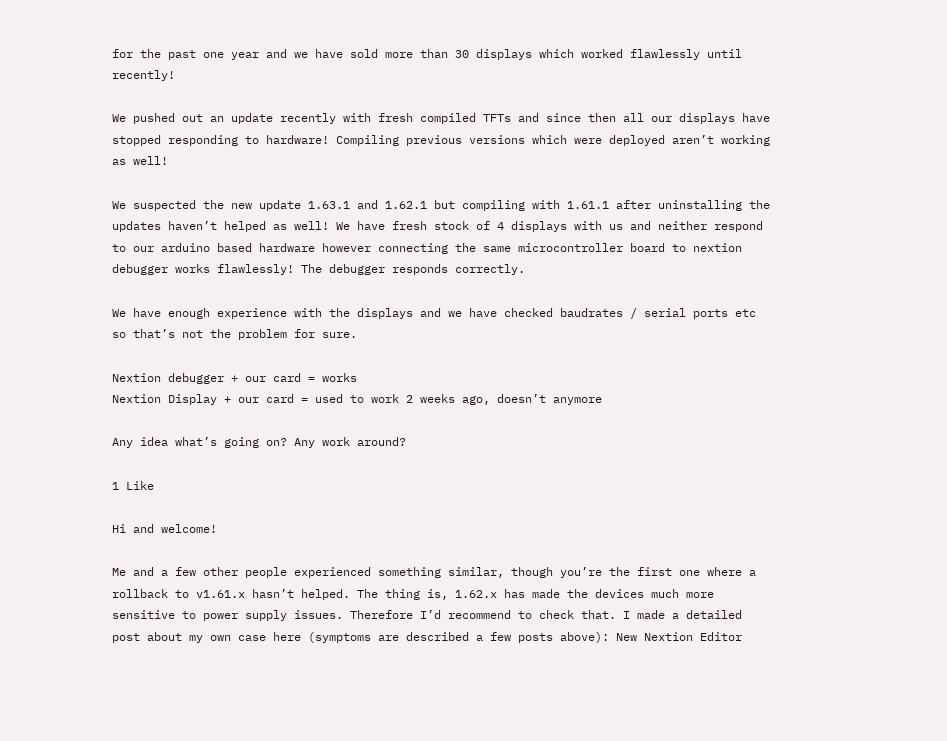for the past one year and we have sold more than 30 displays which worked flawlessly until recently!

We pushed out an update recently with fresh compiled TFTs and since then all our displays have stopped responding to hardware! Compiling previous versions which were deployed aren’t working as well!

We suspected the new update 1.63.1 and 1.62.1 but compiling with 1.61.1 after uninstalling the updates haven’t helped as well! We have fresh stock of 4 displays with us and neither respond to our arduino based hardware however connecting the same microcontroller board to nextion debugger works flawlessly! The debugger responds correctly.

We have enough experience with the displays and we have checked baudrates / serial ports etc so that’s not the problem for sure.

Nextion debugger + our card = works
Nextion Display + our card = used to work 2 weeks ago, doesn’t anymore

Any idea what’s going on? Any work around?

1 Like

Hi and welcome!

Me and a few other people experienced something similar, though you’re the first one where a rollback to v1.61.x hasn’t helped. The thing is, 1.62.x has made the devices much more sensitive to power supply issues. Therefore I’d recommend to check that. I made a detailed post about my own case here (symptoms are described a few posts above): New Nextion Editor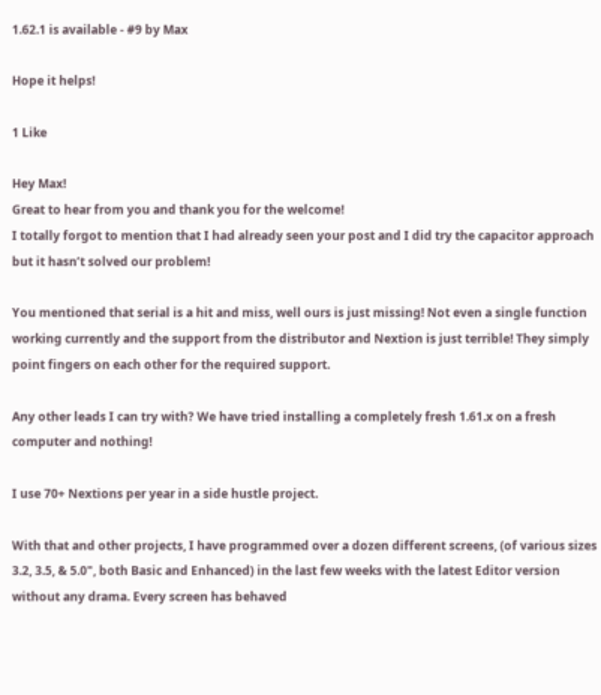1.62.1 is available - #9 by Max

Hope it helps!

1 Like

Hey Max!
Great to hear from you and thank you for the welcome!
I totally forgot to mention that I had already seen your post and I did try the capacitor approach but it hasn’t solved our problem!

You mentioned that serial is a hit and miss, well ours is just missing! Not even a single function working currently and the support from the distributor and Nextion is just terrible! They simply point fingers on each other for the required support.

Any other leads I can try with? We have tried installing a completely fresh 1.61.x on a fresh computer and nothing!

I use 70+ Nextions per year in a side hustle project.

With that and other projects, I have programmed over a dozen different screens, (of various sizes 3.2, 3.5, & 5.0", both Basic and Enhanced) in the last few weeks with the latest Editor version without any drama. Every screen has behaved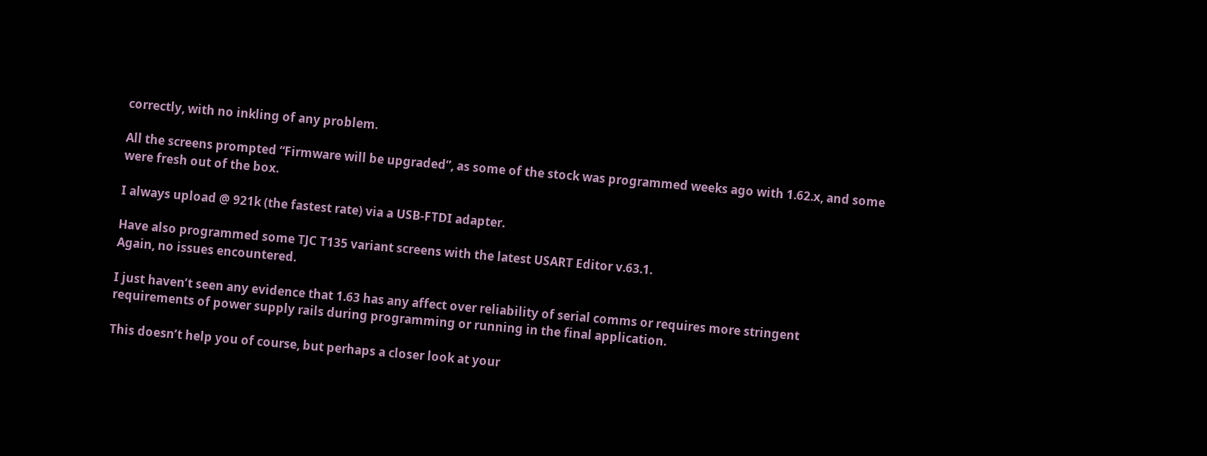correctly, with no inkling of any problem.

All the screens prompted “Firmware will be upgraded”, as some of the stock was programmed weeks ago with 1.62.x, and some were fresh out of the box.

I always upload @ 921k (the fastest rate) via a USB-FTDI adapter.

Have also programmed some TJC T135 variant screens with the latest USART Editor v.63.1.
Again, no issues encountered.

I just haven’t seen any evidence that 1.63 has any affect over reliability of serial comms or requires more stringent requirements of power supply rails during programming or running in the final application.

This doesn’t help you of course, but perhaps a closer look at your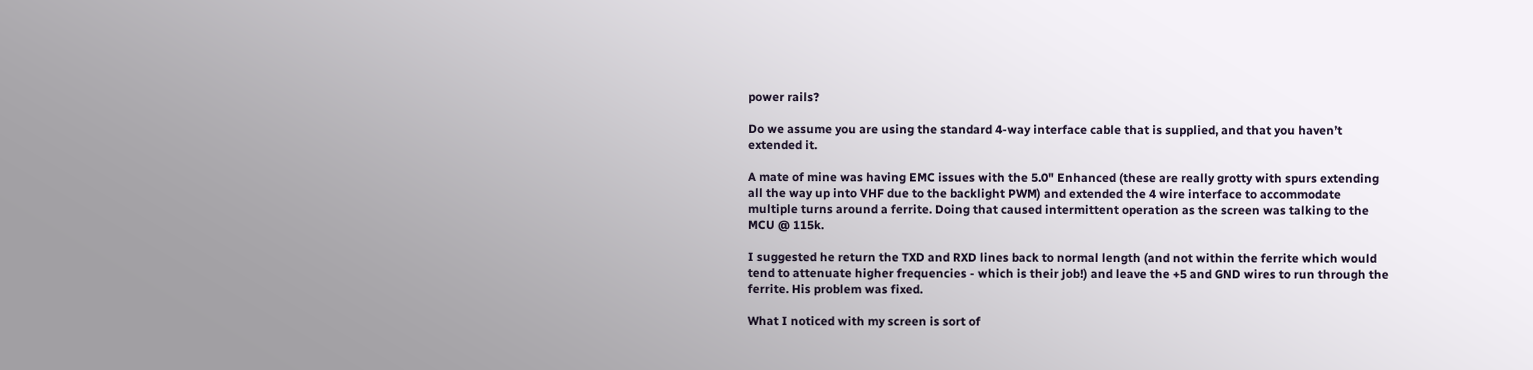power rails?

Do we assume you are using the standard 4-way interface cable that is supplied, and that you haven’t extended it.

A mate of mine was having EMC issues with the 5.0" Enhanced (these are really grotty with spurs extending all the way up into VHF due to the backlight PWM) and extended the 4 wire interface to accommodate multiple turns around a ferrite. Doing that caused intermittent operation as the screen was talking to the MCU @ 115k.

I suggested he return the TXD and RXD lines back to normal length (and not within the ferrite which would tend to attenuate higher frequencies - which is their job!) and leave the +5 and GND wires to run through the ferrite. His problem was fixed.

What I noticed with my screen is sort of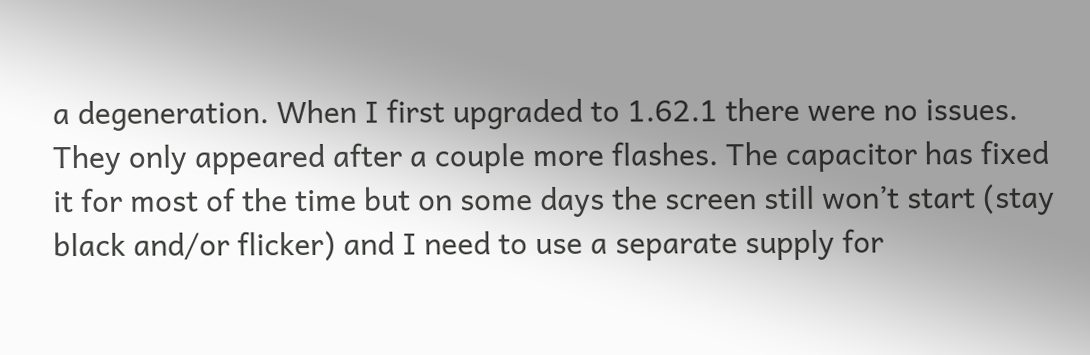a degeneration. When I first upgraded to 1.62.1 there were no issues. They only appeared after a couple more flashes. The capacitor has fixed it for most of the time but on some days the screen still won’t start (stay black and/or flicker) and I need to use a separate supply for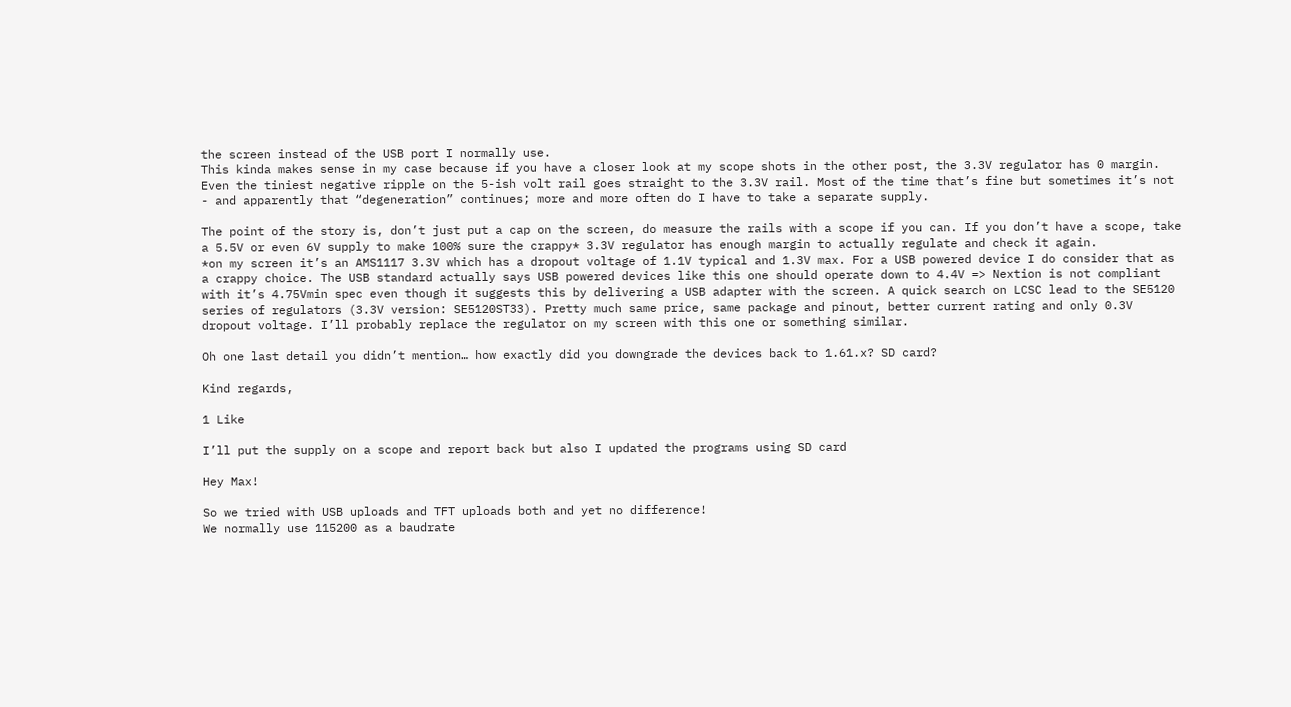the screen instead of the USB port I normally use.
This kinda makes sense in my case because if you have a closer look at my scope shots in the other post, the 3.3V regulator has 0 margin. Even the tiniest negative ripple on the 5-ish volt rail goes straight to the 3.3V rail. Most of the time that’s fine but sometimes it’s not - and apparently that “degeneration” continues; more and more often do I have to take a separate supply.

The point of the story is, don’t just put a cap on the screen, do measure the rails with a scope if you can. If you don’t have a scope, take a 5.5V or even 6V supply to make 100% sure the crappy* 3.3V regulator has enough margin to actually regulate and check it again.
*on my screen it’s an AMS1117 3.3V which has a dropout voltage of 1.1V typical and 1.3V max. For a USB powered device I do consider that as a crappy choice. The USB standard actually says USB powered devices like this one should operate down to 4.4V => Nextion is not compliant with it’s 4.75Vmin spec even though it suggests this by delivering a USB adapter with the screen. A quick search on LCSC lead to the SE5120 series of regulators (3.3V version: SE5120ST33). Pretty much same price, same package and pinout, better current rating and only 0.3V dropout voltage. I’ll probably replace the regulator on my screen with this one or something similar.

Oh one last detail you didn’t mention… how exactly did you downgrade the devices back to 1.61.x? SD card?

Kind regards,

1 Like

I’ll put the supply on a scope and report back but also I updated the programs using SD card

Hey Max!

So we tried with USB uploads and TFT uploads both and yet no difference!
We normally use 115200 as a baudrate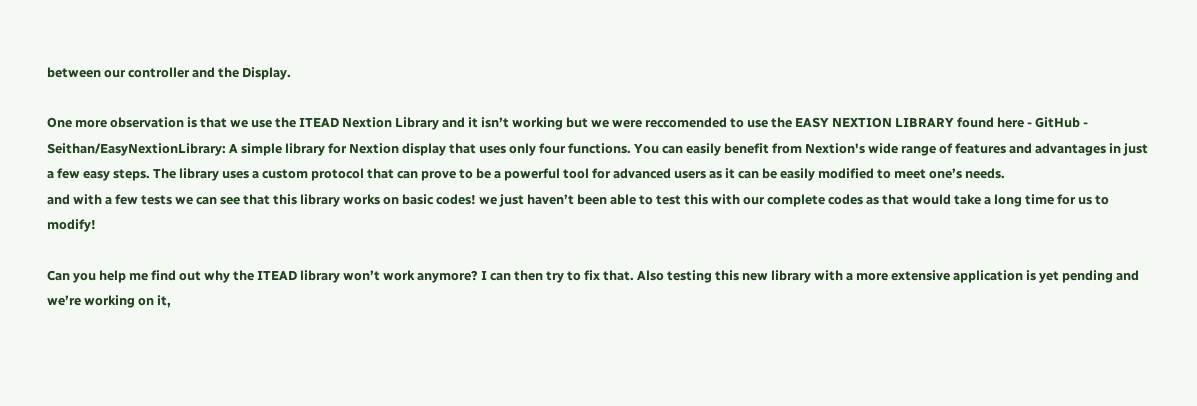between our controller and the Display.

One more observation is that we use the ITEAD Nextion Library and it isn’t working but we were reccomended to use the EASY NEXTION LIBRARY found here - GitHub - Seithan/EasyNextionLibrary: A simple library for Nextion display that uses only four functions. You can easily benefit from Nextion's wide range of features and advantages in just a few easy steps. The library uses a custom protocol that can prove to be a powerful tool for advanced users as it can be easily modified to meet one’s needs.
and with a few tests we can see that this library works on basic codes! we just haven’t been able to test this with our complete codes as that would take a long time for us to modify!

Can you help me find out why the ITEAD library won’t work anymore? I can then try to fix that. Also testing this new library with a more extensive application is yet pending and we’re working on it,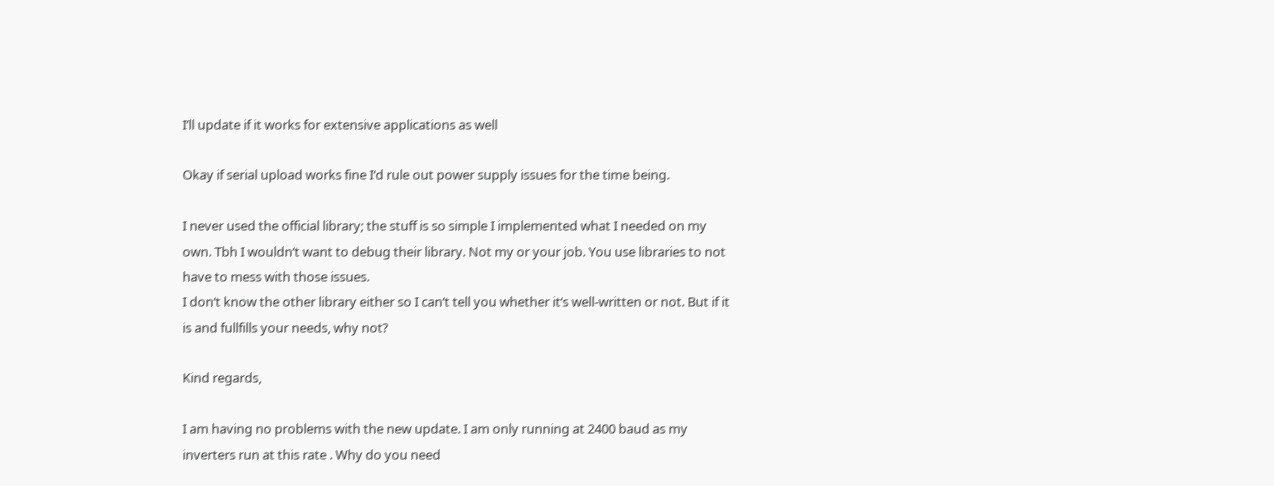I’ll update if it works for extensive applications as well

Okay if serial upload works fine I‘d rule out power supply issues for the time being.

I never used the official library; the stuff is so simple I implemented what I needed on my own. Tbh I wouldn‘t want to debug their library. Not my or your job. You use libraries to not have to mess with those issues.
I don‘t know the other library either so I can‘t tell you whether it‘s well-written or not. But if it is and fullfills your needs, why not?

Kind regards,

I am having no problems with the new update. I am only running at 2400 baud as my inverters run at this rate . Why do you need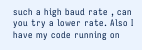such a high baud rate , can you try a lower rate. Also I have my code running on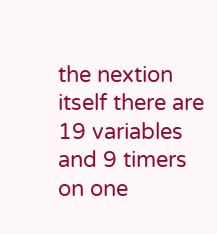the nextion itself there are 19 variables and 9 timers on one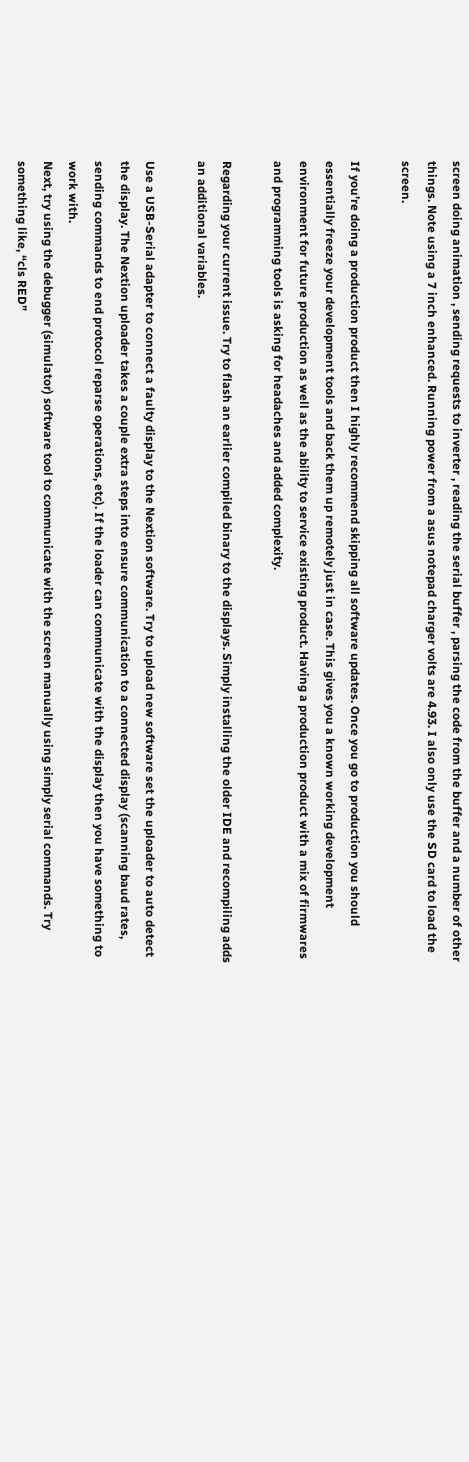screen doing animation , sending requests to inverter , reading the serial buffer , parsing the code from the buffer and a number of other things. Note using a 7 inch enhanced. Running power from a asus notepad charger volts are 4.93. I also only use the SD card to load the screen.

If you’re doing a production product then I highly recommend skipping all software updates. Once you go to production you should essentially freeze your development tools and back them up remotely just in case. This gives you a known working development environment for future production as well as the ability to service existing product. Having a production product with a mix of firmwares and programming tools is asking for headaches and added complexity.

Regarding your current issue. Try to flash an earlier compiled binary to the displays. Simply installing the older IDE and recompiling adds an additional variables.

Use a USB-Serial adapter to connect a faulty display to the Nextion software. Try to upload new software set the uploader to auto detect the display. The Nextion uploader takes a couple extra steps into ensure communication to a connected display (scanning baud rates, sending commands to end protocol reparse operations, etc). If the loader can communicate with the display then you have something to work with.
Next, try using the debugger (simulator) software tool to communicate with the screen manually using simply serial commands. Try something like, “cls RED”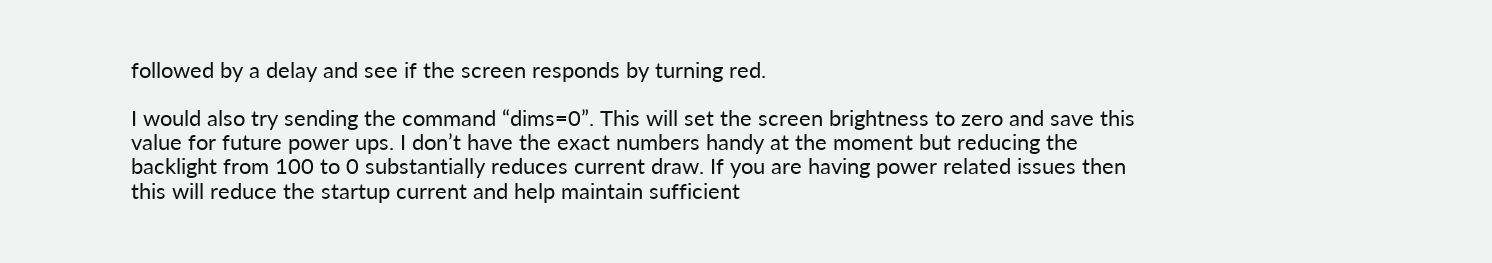followed by a delay and see if the screen responds by turning red.

I would also try sending the command “dims=0”. This will set the screen brightness to zero and save this value for future power ups. I don’t have the exact numbers handy at the moment but reducing the backlight from 100 to 0 substantially reduces current draw. If you are having power related issues then this will reduce the startup current and help maintain sufficient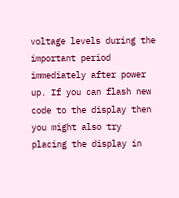voltage levels during the important period immediately after power up. If you can flash new code to the display then you might also try placing the display in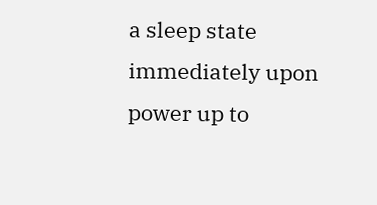a sleep state immediately upon power up to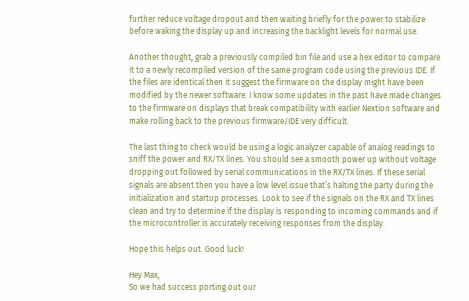further reduce voltage dropout and then waiting briefly for the power to stabilize before waking the display up and increasing the backlight levels for normal use.

Another thought, grab a previously compiled bin file and use a hex editor to compare it to a newly recompiled version of the same program code using the previous IDE. If the files are identical then it suggest the firmware on the display might have been modified by the newer software. I know some updates in the past have made changes to the firmware on displays that break compatibility with earlier Nextion software and make rolling back to the previous firmware/IDE very difficult.

The last thing to check would be using a logic analyzer capable of analog readings to sniff the power and RX/TX lines. You should see a smooth power up without voltage dropping out followed by serial communications in the RX/TX lines. If these serial signals are absent then you have a low level issue that’s halting the party during the initialization and startup processes. Look to see if the signals on the RX and TX lines clean and try to determine if the display is responding to incoming commands and if the microcontroller is accurately receiving responses from the display.

Hope this helps out. Good luck!

Hey Max,
So we had success porting out our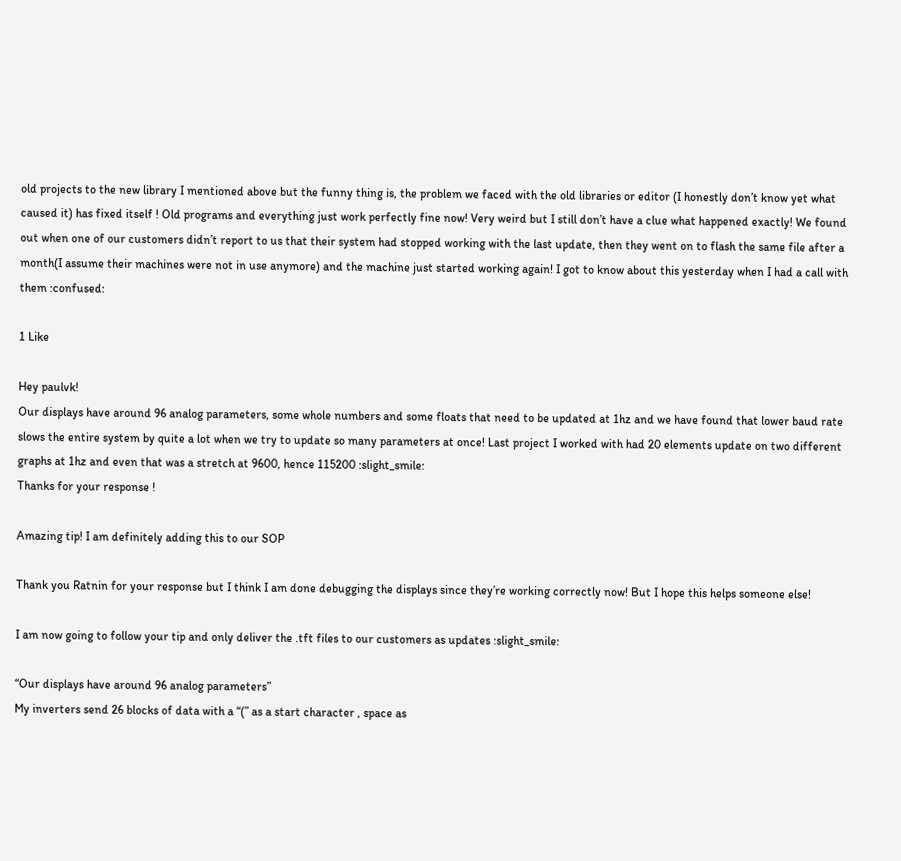old projects to the new library I mentioned above but the funny thing is, the problem we faced with the old libraries or editor (I honestly don’t know yet what caused it) has fixed itself ! Old programs and everything just work perfectly fine now! Very weird but I still don’t have a clue what happened exactly! We found out when one of our customers didn’t report to us that their system had stopped working with the last update, then they went on to flash the same file after a month(I assume their machines were not in use anymore) and the machine just started working again! I got to know about this yesterday when I had a call with them :confused:

1 Like

Hey paulvk!
Our displays have around 96 analog parameters, some whole numbers and some floats that need to be updated at 1hz and we have found that lower baud rate slows the entire system by quite a lot when we try to update so many parameters at once! Last project I worked with had 20 elements update on two different graphs at 1hz and even that was a stretch at 9600, hence 115200 :slight_smile:
Thanks for your response !

Amazing tip! I am definitely adding this to our SOP

Thank you Ratnin for your response but I think I am done debugging the displays since they’re working correctly now! But I hope this helps someone else!

I am now going to follow your tip and only deliver the .tft files to our customers as updates :slight_smile:

“Our displays have around 96 analog parameters”
My inverters send 26 blocks of data with a “(” as a start character , space as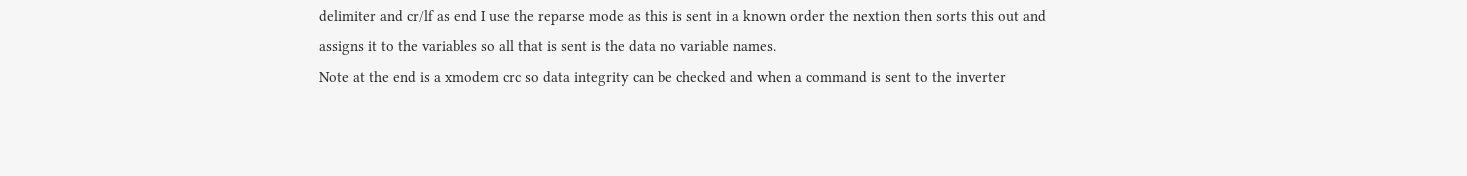delimiter and cr/lf as end I use the reparse mode as this is sent in a known order the nextion then sorts this out and assigns it to the variables so all that is sent is the data no variable names.
Note at the end is a xmodem crc so data integrity can be checked and when a command is sent to the inverter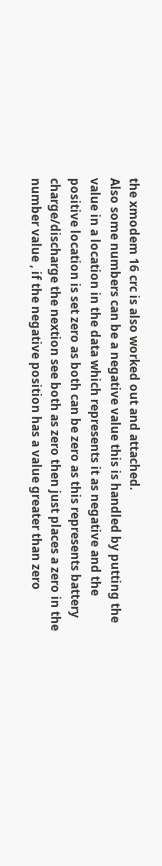the xmodem 16 crc is also worked out and attached.
Also some numbers can be a negative value this is handled by putting the value in a location in the data which represents it as negative and the positive location is set zero as both can be zero as this represents battery charge/discharge the nextion see both as zero then just places a zero in the number value , if the negative position has a value greater than zero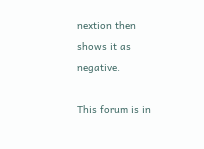nextion then shows it as negative.

This forum is in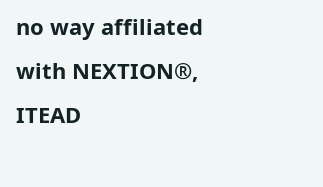no way affiliated with NEXTION®, ITEAD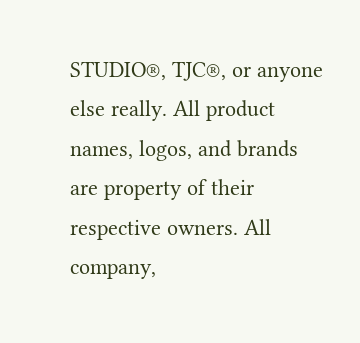STUDIO®, TJC®, or anyone else really. All product names, logos, and brands are property of their respective owners. All company,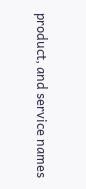product, and service names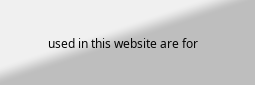used in this website are for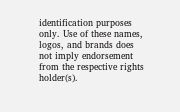identification purposes only. Use of these names, logos, and brands does not imply endorsement from the respective rights holder(s).